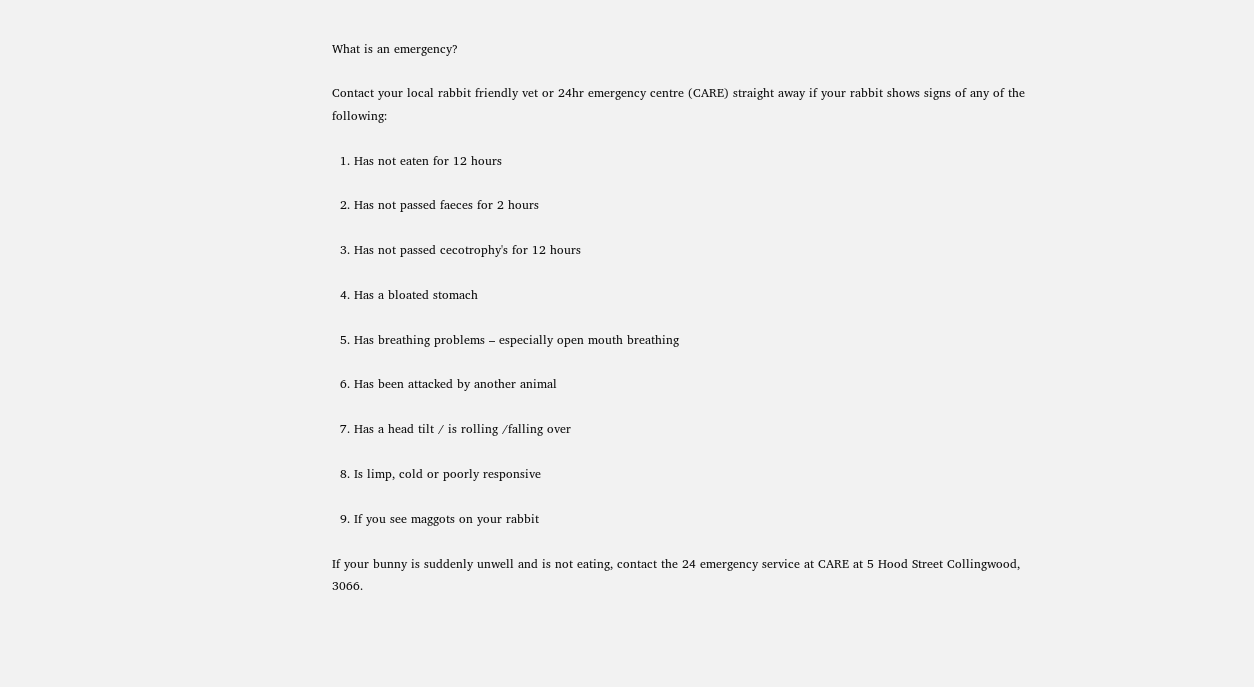What is an emergency?

Contact your local rabbit friendly vet or 24hr emergency centre (CARE) straight away if your rabbit shows signs of any of the following:

  1. Has not eaten for 12 hours

  2. Has not passed faeces for 2 hours

  3. Has not passed cecotrophy's for 12 hours

  4. Has a bloated stomach

  5. Has breathing problems – especially open mouth breathing

  6. Has been attacked by another animal

  7. Has a head tilt / is rolling /falling over

  8. Is limp, cold or poorly responsive

  9. If you see maggots on your rabbit

If your bunny is suddenly unwell and is not eating, contact the 24 emergency service at CARE at 5 Hood Street Collingwood, 3066.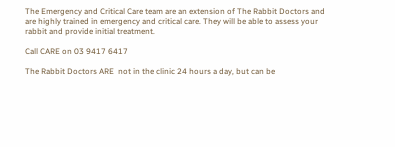The Emergency and Critical Care team are an extension of The Rabbit Doctors and are highly trained in emergency and critical care. They will be able to assess your rabbit and provide initial treatment.

Call CARE on 03 9417 6417

The Rabbit Doctors ARE  not in the clinic 24 hours a day, but can be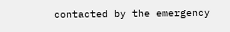contacted by the emergency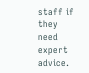staff if they need expert advice.